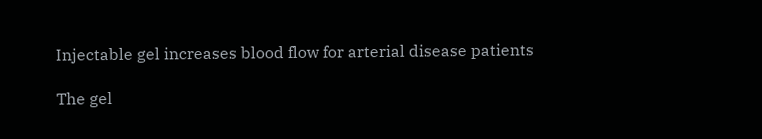Injectable gel increases blood flow for arterial disease patients

The gel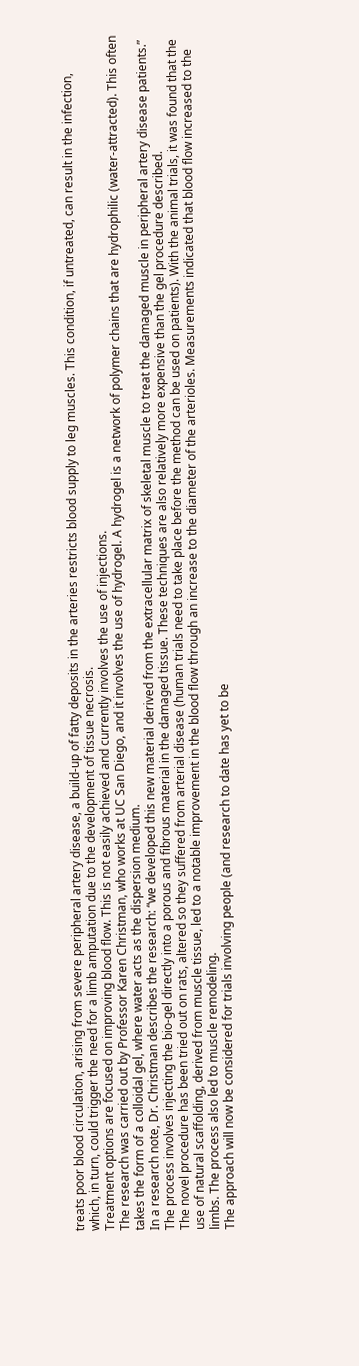treats poor blood circulation, arising from severe peripheral artery disease, a build-up of fatty deposits in the arteries restricts blood supply to leg muscles. This condition, if untreated, can result in the infection, which, in turn, could trigger the need for a limb amputation due to the development of tissue necrosis.
Treatment options are focused on improving blood flow. This is not easily achieved and currently involves the use of injections.
The research was carried out by Professor Karen Christman, who works at UC San Diego, and it involves the use of hydrogel. A hydrogel is a network of polymer chains that are hydrophilic (water-attracted). This often takes the form of a colloidal gel, where water acts as the dispersion medium.
In a research note, Dr. Christman describes the research: “we developed this new material derived from the extracellular matrix of skeletal muscle to treat the damaged muscle in peripheral artery disease patients.”
The process involves injecting the bio-gel directly into a porous and fibrous material in the damaged tissue. These techniques are also relatively more expensive than the gel procedure described.
The novel procedure has been tried out on rats, altered so they suffered from arterial disease (human trials need to take place before the method can be used on patients). With the animal trials, it was found that the use of natural scaffolding, derived from muscle tissue, led to a notable improvement in the blood flow through an increase to the diameter of the arterioles. Measurements indicated that blood flow increased to the limbs. The process also led to muscle remodeling.
The approach will now be considered for trials involving people (and research to date has yet to be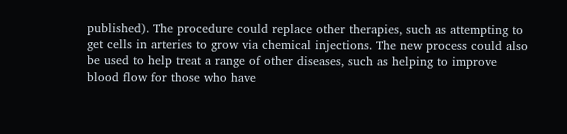published). The procedure could replace other therapies, such as attempting to get cells in arteries to grow via chemical injections. The new process could also be used to help treat a range of other diseases, such as helping to improve blood flow for those who have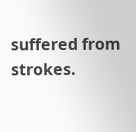suffered from strokes.